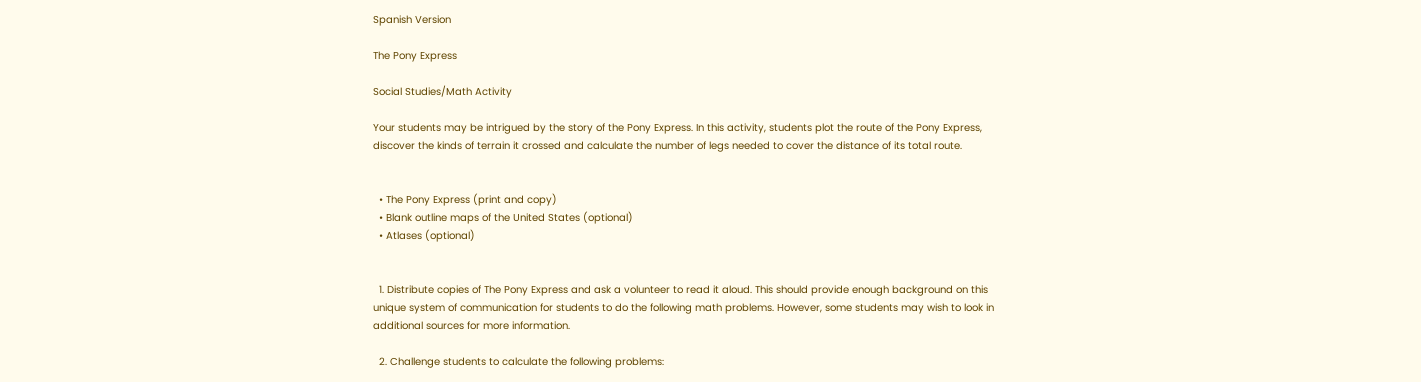Spanish Version

The Pony Express

Social Studies/Math Activity

Your students may be intrigued by the story of the Pony Express. In this activity, students plot the route of the Pony Express, discover the kinds of terrain it crossed and calculate the number of legs needed to cover the distance of its total route.


  • The Pony Express (print and copy)
  • Blank outline maps of the United States (optional)
  • Atlases (optional)


  1. Distribute copies of The Pony Express and ask a volunteer to read it aloud. This should provide enough background on this unique system of communication for students to do the following math problems. However, some students may wish to look in additional sources for more information.

  2. Challenge students to calculate the following problems: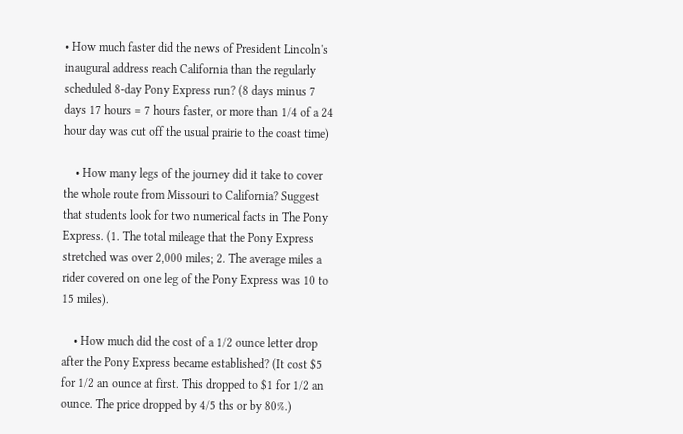• How much faster did the news of President Lincoln's inaugural address reach California than the regularly scheduled 8-day Pony Express run? (8 days minus 7 days 17 hours = 7 hours faster, or more than 1/4 of a 24 hour day was cut off the usual prairie to the coast time)

    • How many legs of the journey did it take to cover the whole route from Missouri to California? Suggest that students look for two numerical facts in The Pony Express. (1. The total mileage that the Pony Express stretched was over 2,000 miles; 2. The average miles a rider covered on one leg of the Pony Express was 10 to 15 miles).

    • How much did the cost of a 1/2 ounce letter drop after the Pony Express became established? (It cost $5 for 1/2 an ounce at first. This dropped to $1 for 1/2 an ounce. The price dropped by 4/5 ths or by 80%.)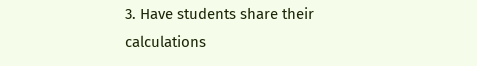3. Have students share their calculations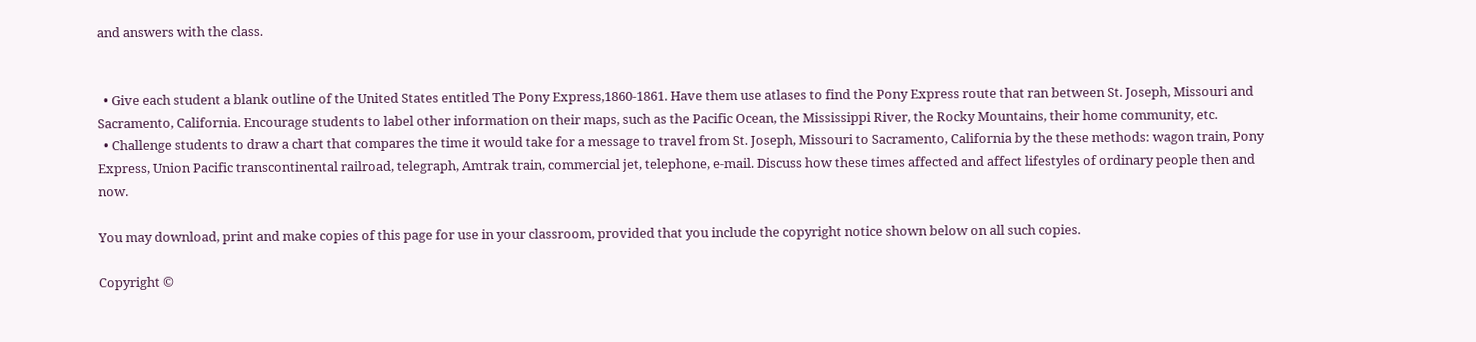and answers with the class.


  • Give each student a blank outline of the United States entitled The Pony Express,1860-1861. Have them use atlases to find the Pony Express route that ran between St. Joseph, Missouri and Sacramento, California. Encourage students to label other information on their maps, such as the Pacific Ocean, the Mississippi River, the Rocky Mountains, their home community, etc.
  • Challenge students to draw a chart that compares the time it would take for a message to travel from St. Joseph, Missouri to Sacramento, California by the these methods: wagon train, Pony Express, Union Pacific transcontinental railroad, telegraph, Amtrak train, commercial jet, telephone, e-mail. Discuss how these times affected and affect lifestyles of ordinary people then and now.

You may download, print and make copies of this page for use in your classroom, provided that you include the copyright notice shown below on all such copies.

Copyright ©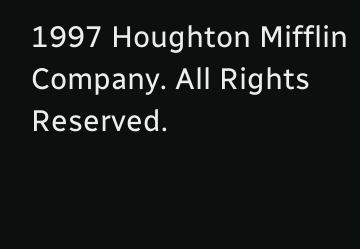1997 Houghton Mifflin Company. All Rights Reserved.